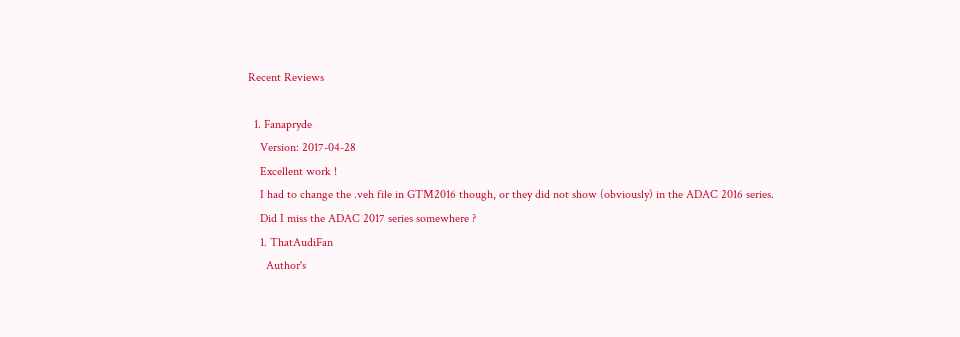Recent Reviews

  1. Fanapryde
    Version: 2017-04-28
    Excellent work !
    I had to change the .veh file in GTM2016 though, or they did not show (obviously) in the ADAC 2016 series.
    Did I miss the ADAC 2017 series somewhere ?
    1. ThatAudiFan
      Author's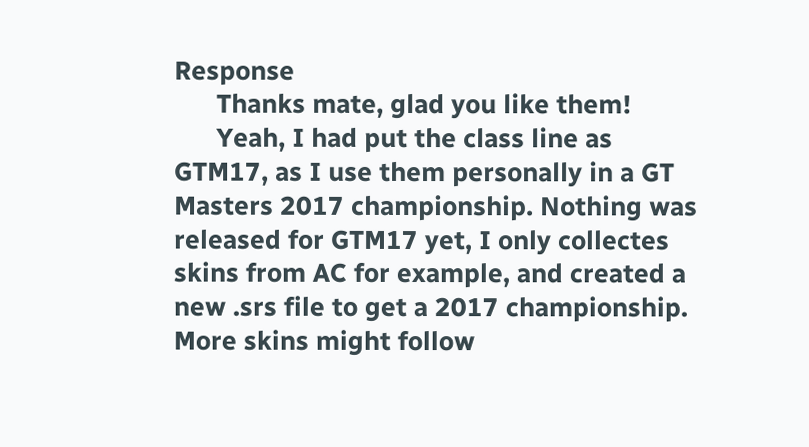Response
      Thanks mate, glad you like them!
      Yeah, I had put the class line as GTM17, as I use them personally in a GT Masters 2017 championship. Nothing was released for GTM17 yet, I only collectes skins from AC for example, and created a new .srs file to get a 2017 championship. More skins might follow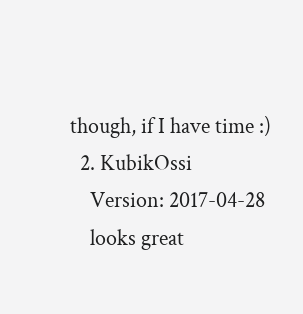though, if I have time :)
  2. KubikOssi
    Version: 2017-04-28
    looks great